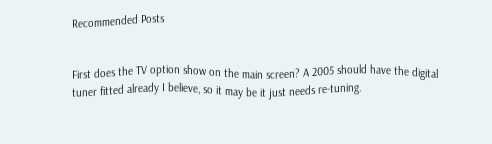Recommended Posts


First does the TV option show on the main screen? A 2005 should have the digital tuner fitted already I believe, so it may be it just needs re-tuning.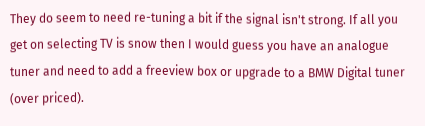They do seem to need re-tuning a bit if the signal isn't strong. If all you get on selecting TV is snow then I would guess you have an analogue tuner and need to add a freeview box or upgrade to a BMW Digital tuner (over priced).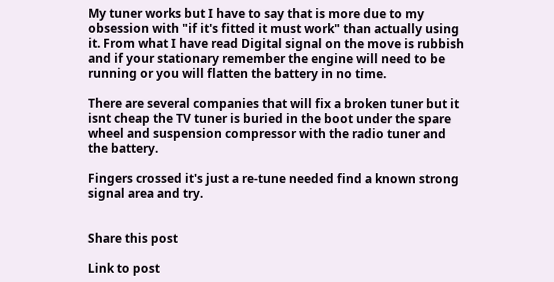My tuner works but I have to say that is more due to my obsession with "if it's fitted it must work" than actually using it. From what I have read Digital signal on the move is rubbish and if your stationary remember the engine will need to be running or you will flatten the battery in no time.

There are several companies that will fix a broken tuner but it isnt cheap the TV tuner is buried in the boot under the spare wheel and suspension compressor with the radio tuner and the battery.

Fingers crossed it's just a re-tune needed find a known strong signal area and try.


Share this post

Link to post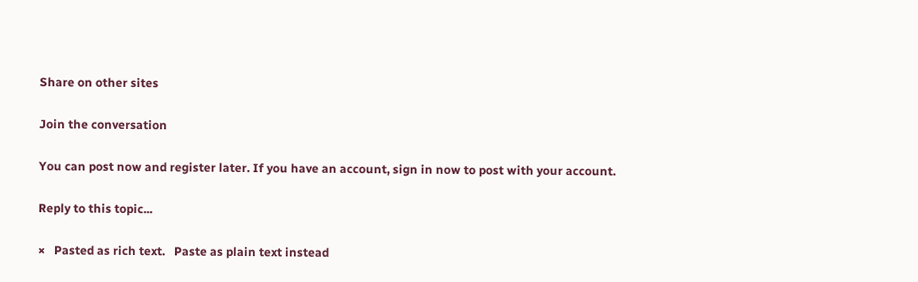Share on other sites

Join the conversation

You can post now and register later. If you have an account, sign in now to post with your account.

Reply to this topic...

×   Pasted as rich text.   Paste as plain text instead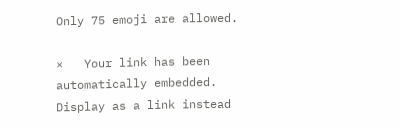Only 75 emoji are allowed.

×   Your link has been automatically embedded.   Display as a link instead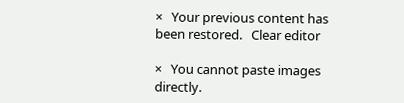×   Your previous content has been restored.   Clear editor

×   You cannot paste images directly.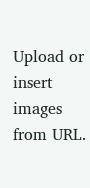Upload or insert images from URL.